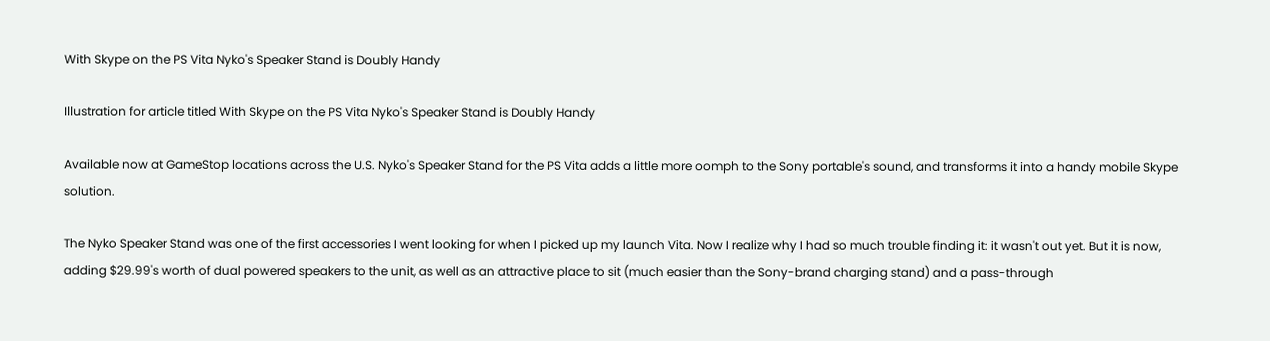With Skype on the PS Vita Nyko's Speaker Stand is Doubly Handy

Illustration for article titled With Skype on the PS Vita Nyko's Speaker Stand is Doubly Handy

Available now at GameStop locations across the U.S. Nyko's Speaker Stand for the PS Vita adds a little more oomph to the Sony portable's sound, and transforms it into a handy mobile Skype solution.

The Nyko Speaker Stand was one of the first accessories I went looking for when I picked up my launch Vita. Now I realize why I had so much trouble finding it: it wasn't out yet. But it is now, adding $29.99's worth of dual powered speakers to the unit, as well as an attractive place to sit (much easier than the Sony-brand charging stand) and a pass-through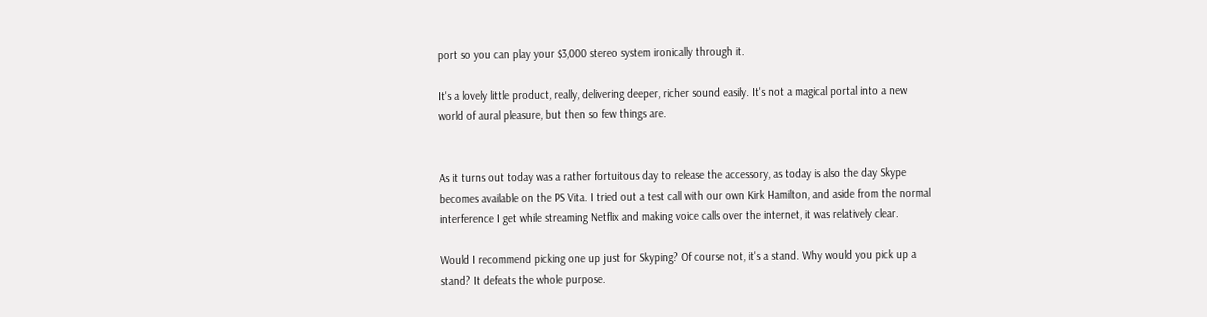port so you can play your $3,000 stereo system ironically through it.

It's a lovely little product, really, delivering deeper, richer sound easily. It's not a magical portal into a new world of aural pleasure, but then so few things are.


As it turns out today was a rather fortuitous day to release the accessory, as today is also the day Skype becomes available on the PS Vita. I tried out a test call with our own Kirk Hamilton, and aside from the normal interference I get while streaming Netflix and making voice calls over the internet, it was relatively clear.

Would I recommend picking one up just for Skyping? Of course not, it's a stand. Why would you pick up a stand? It defeats the whole purpose.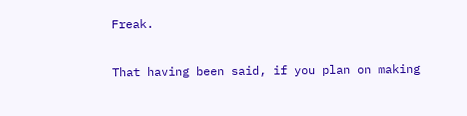Freak.

That having been said, if you plan on making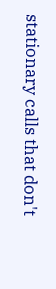stationary calls that don't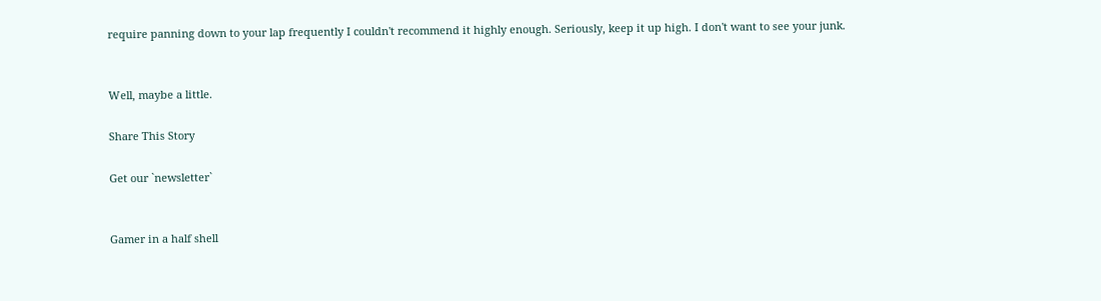require panning down to your lap frequently I couldn't recommend it highly enough. Seriously, keep it up high. I don't want to see your junk.


Well, maybe a little.

Share This Story

Get our `newsletter`


Gamer in a half shell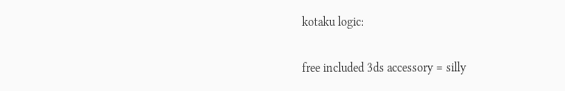kotaku logic:

free included 3ds accessory = silly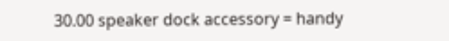30.00 speaker dock accessory = handy